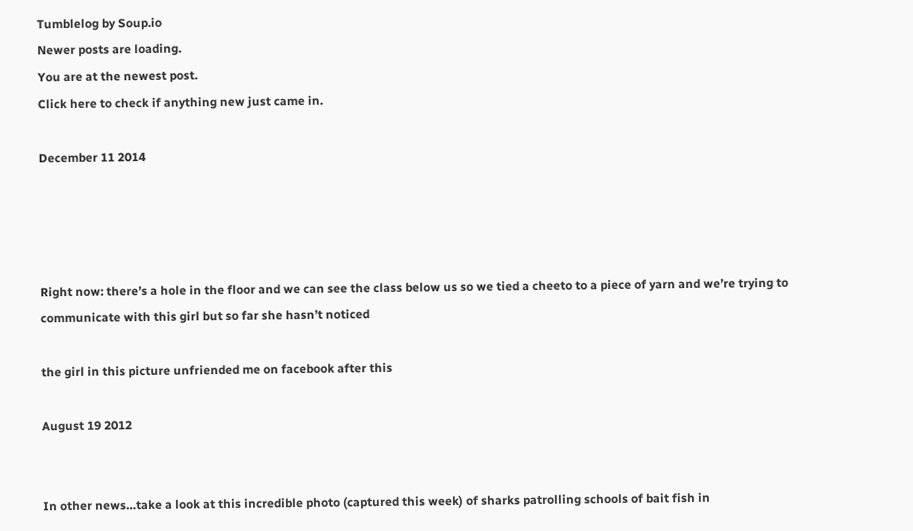Tumblelog by Soup.io
Newer posts are loading.
You are at the newest post.
Click here to check if anything new just came in.

December 11 2014




Right now: there’s a hole in the floor and we can see the class below us so we tied a cheeto to a piece of yarn and we’re trying to communicate with this girl but so far she hasn’t noticed

the girl in this picture unfriended me on facebook after this

August 19 2012


In other news…take a look at this incredible photo (captured this week) of sharks patrolling schools of bait fish in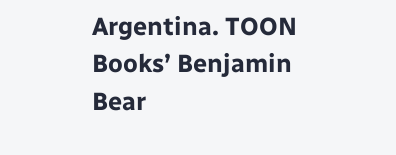Argentina. TOON Books’ Benjamin Bear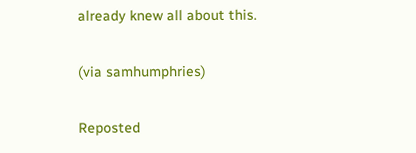already knew all about this.

(via samhumphries)

Reposted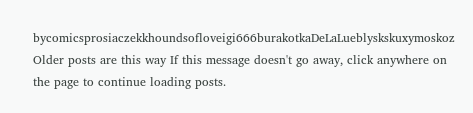bycomicsprosiaczekkhoundsofloveigi666burakotkaDeLaLueblyskskuxymoskoz
Older posts are this way If this message doesn't go away, click anywhere on the page to continue loading posts.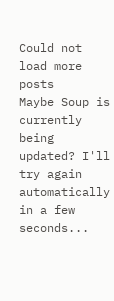Could not load more posts
Maybe Soup is currently being updated? I'll try again automatically in a few seconds...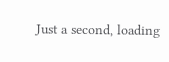Just a second, loading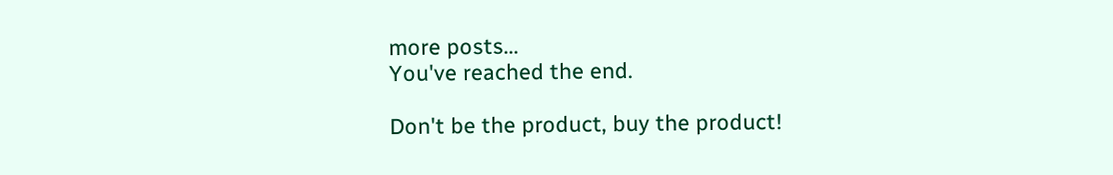more posts...
You've reached the end.

Don't be the product, buy the product!